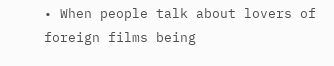• When people talk about lovers of foreign films being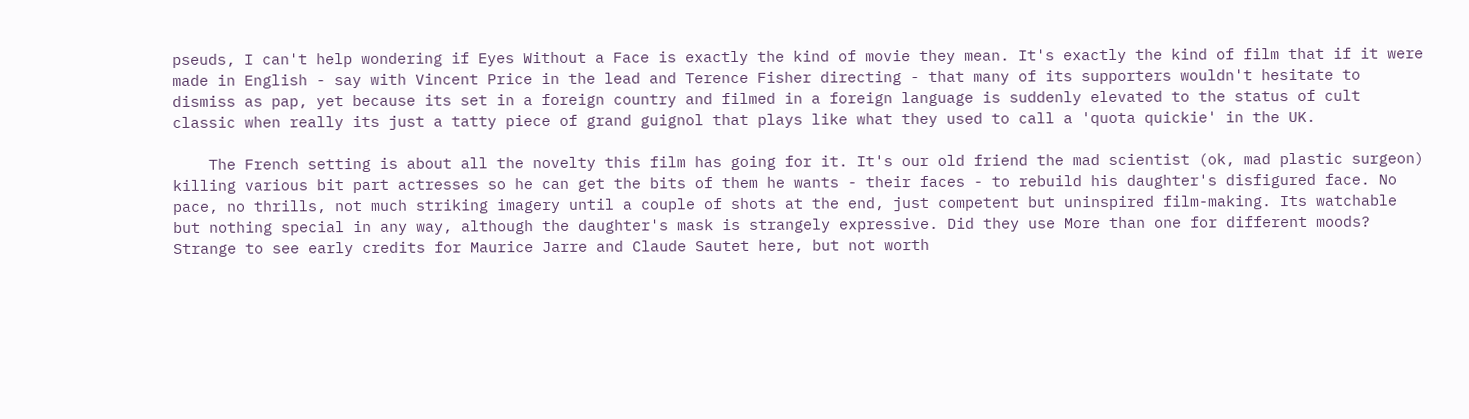pseuds, I can't help wondering if Eyes Without a Face is exactly the kind of movie they mean. It's exactly the kind of film that if it were made in English - say with Vincent Price in the lead and Terence Fisher directing - that many of its supporters wouldn't hesitate to dismiss as pap, yet because its set in a foreign country and filmed in a foreign language is suddenly elevated to the status of cult classic when really its just a tatty piece of grand guignol that plays like what they used to call a 'quota quickie' in the UK.

    The French setting is about all the novelty this film has going for it. It's our old friend the mad scientist (ok, mad plastic surgeon) killing various bit part actresses so he can get the bits of them he wants - their faces - to rebuild his daughter's disfigured face. No pace, no thrills, not much striking imagery until a couple of shots at the end, just competent but uninspired film-making. Its watchable but nothing special in any way, although the daughter's mask is strangely expressive. Did they use More than one for different moods? Strange to see early credits for Maurice Jarre and Claude Sautet here, but not worth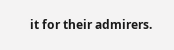it for their admirers.